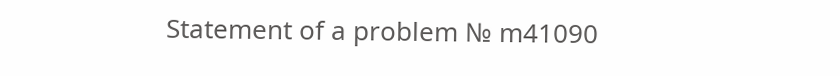Statement of a problem № m41090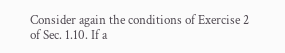Consider again the conditions of Exercise 2 of Sec. 1.10. If a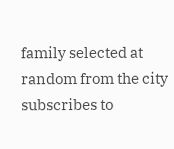family selected at random from the city subscribes to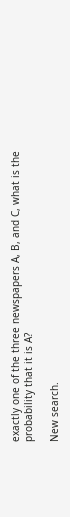exactly one of the three newspapers A, B, and C, what is the probability that it is A?

New search.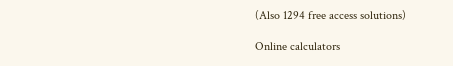(Also 1294 free access solutions)

Online calculators